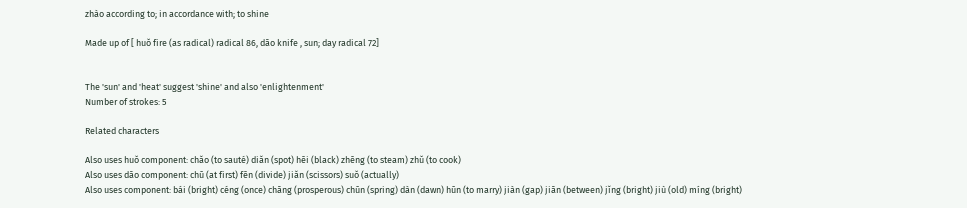zhào according to; in accordance with; to shine

Made up of [ huǒ fire (as radical) radical 86, dāo knife , sun; day radical 72]


The 'sun' and 'heat' suggest 'shine' and also 'enlightenment'
Number of strokes: 5

Related characters

Also uses huǒ component: chǎo (to sauté) diǎn (spot) hēi (black) zhēng (to steam) zhǔ (to cook)
Also uses dāo component: chū (at first) fēn (divide) jiǎn (scissors) suǒ (actually)
Also uses component: bái (bright) céng (once) chāng (prosperous) chūn (spring) dàn (dawn) hūn (to marry) jiàn (gap) jiān (between) jǐng (bright) jiù (old) míng (bright)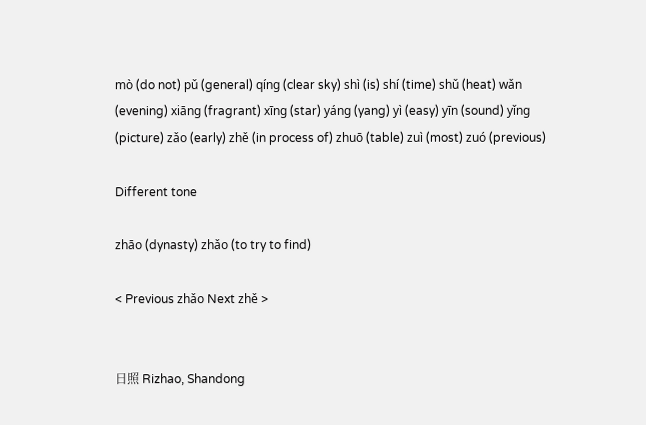mò (do not) pǔ (general) qíng (clear sky) shì (is) shí (time) shǔ (heat) wǎn (evening) xiāng (fragrant) xīng (star) yáng (yang) yì (easy) yīn (sound) yǐng (picture) zǎo (early) zhě (in process of) zhuō (table) zuì (most) zuó (previous)

Different tone

zhāo (dynasty) zhǎo (to try to find)

< Previous zhǎo Next zhě >


日照 Rizhao, Shandong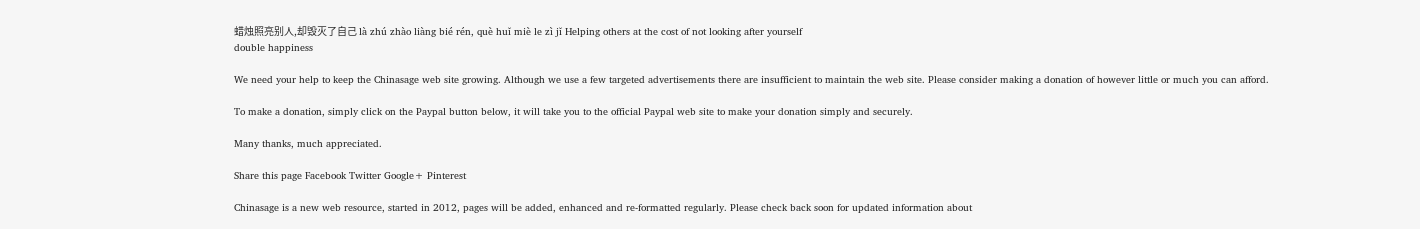蜡烛照亮别人,却毁灭了自己 là zhú zhào liàng bié rén, què huǐ miè le zì jǐ Helping others at the cost of not looking after yourself
double happiness

We need your help to keep the Chinasage web site growing. Although we use a few targeted advertisements there are insufficient to maintain the web site. Please consider making a donation of however little or much you can afford.

To make a donation, simply click on the Paypal button below, it will take you to the official Paypal web site to make your donation simply and securely.

Many thanks, much appreciated.

Share this page Facebook Twitter Google+ Pinterest

Chinasage is a new web resource, started in 2012, pages will be added, enhanced and re-formatted regularly. Please check back soon for updated information about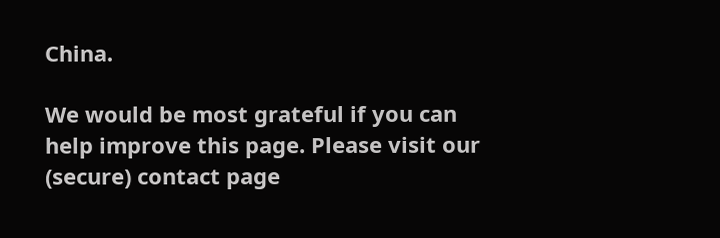China.

We would be most grateful if you can help improve this page. Please visit our (secure) contact page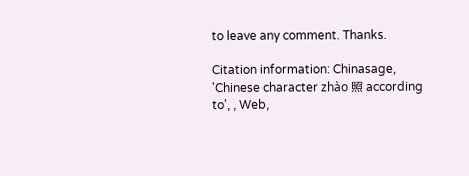to leave any comment. Thanks.

Citation information: Chinasage, 'Chinese character zhào 照 according to', , Web,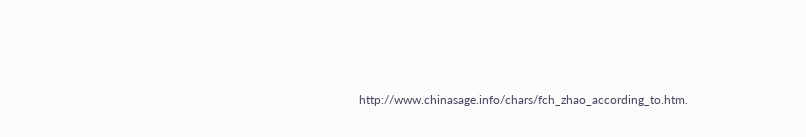http://www.chinasage.info/chars/fch_zhao_according_to.htm.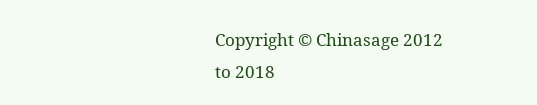Copyright © Chinasage 2012 to 2018